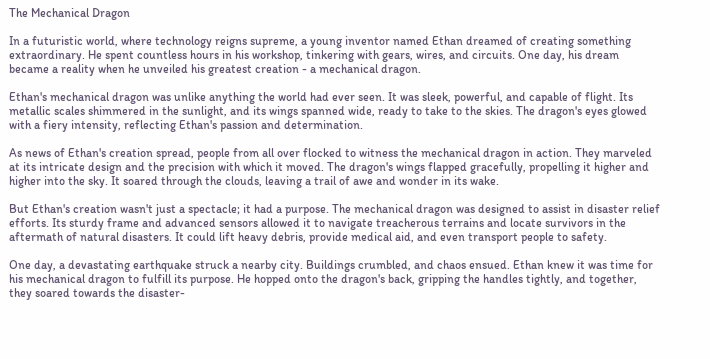The Mechanical Dragon

In a futuristic world, where technology reigns supreme, a young inventor named Ethan dreamed of creating something extraordinary. He spent countless hours in his workshop, tinkering with gears, wires, and circuits. One day, his dream became a reality when he unveiled his greatest creation - a mechanical dragon.

Ethan's mechanical dragon was unlike anything the world had ever seen. It was sleek, powerful, and capable of flight. Its metallic scales shimmered in the sunlight, and its wings spanned wide, ready to take to the skies. The dragon's eyes glowed with a fiery intensity, reflecting Ethan's passion and determination.

As news of Ethan's creation spread, people from all over flocked to witness the mechanical dragon in action. They marveled at its intricate design and the precision with which it moved. The dragon's wings flapped gracefully, propelling it higher and higher into the sky. It soared through the clouds, leaving a trail of awe and wonder in its wake.

But Ethan's creation wasn't just a spectacle; it had a purpose. The mechanical dragon was designed to assist in disaster relief efforts. Its sturdy frame and advanced sensors allowed it to navigate treacherous terrains and locate survivors in the aftermath of natural disasters. It could lift heavy debris, provide medical aid, and even transport people to safety.

One day, a devastating earthquake struck a nearby city. Buildings crumbled, and chaos ensued. Ethan knew it was time for his mechanical dragon to fulfill its purpose. He hopped onto the dragon's back, gripping the handles tightly, and together, they soared towards the disaster-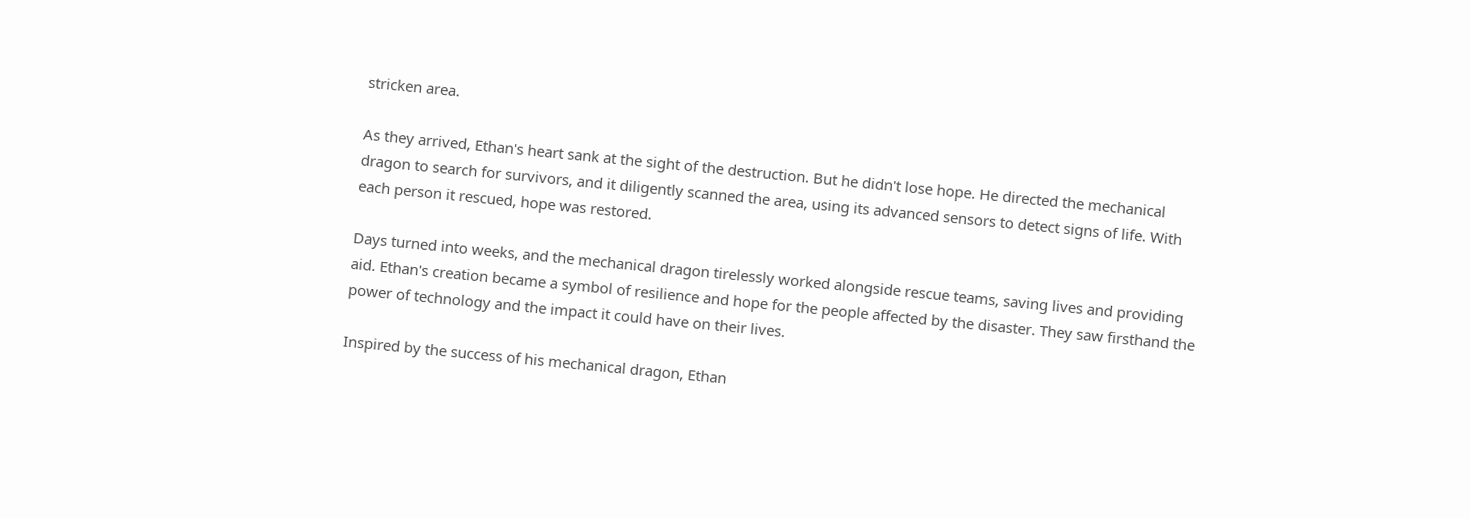stricken area.

As they arrived, Ethan's heart sank at the sight of the destruction. But he didn't lose hope. He directed the mechanical dragon to search for survivors, and it diligently scanned the area, using its advanced sensors to detect signs of life. With each person it rescued, hope was restored.

Days turned into weeks, and the mechanical dragon tirelessly worked alongside rescue teams, saving lives and providing aid. Ethan's creation became a symbol of resilience and hope for the people affected by the disaster. They saw firsthand the power of technology and the impact it could have on their lives.

Inspired by the success of his mechanical dragon, Ethan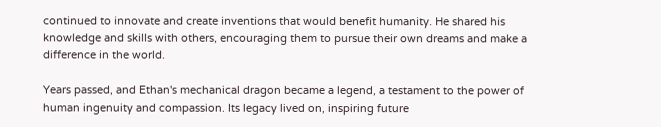continued to innovate and create inventions that would benefit humanity. He shared his knowledge and skills with others, encouraging them to pursue their own dreams and make a difference in the world.

Years passed, and Ethan's mechanical dragon became a legend, a testament to the power of human ingenuity and compassion. Its legacy lived on, inspiring future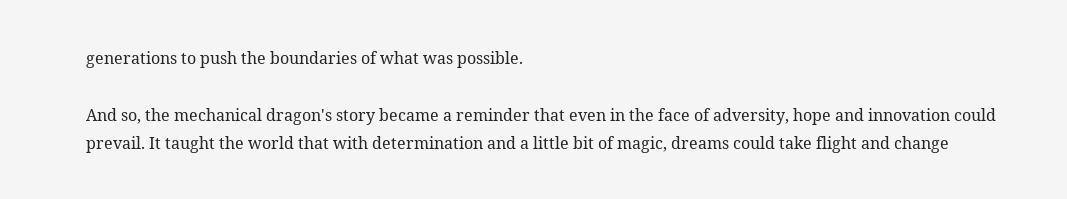generations to push the boundaries of what was possible.

And so, the mechanical dragon's story became a reminder that even in the face of adversity, hope and innovation could prevail. It taught the world that with determination and a little bit of magic, dreams could take flight and change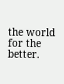the world for the better.